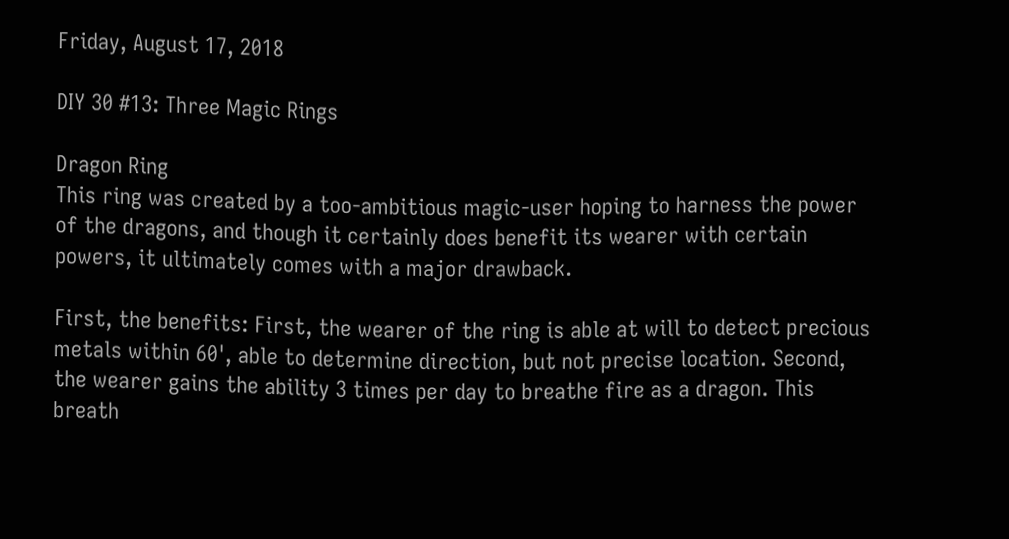Friday, August 17, 2018

DIY 30 #13: Three Magic Rings

Dragon Ring
This ring was created by a too-ambitious magic-user hoping to harness the power of the dragons, and though it certainly does benefit its wearer with certain powers, it ultimately comes with a major drawback.

First, the benefits: First, the wearer of the ring is able at will to detect precious metals within 60', able to determine direction, but not precise location. Second, the wearer gains the ability 3 times per day to breathe fire as a dragon. This breath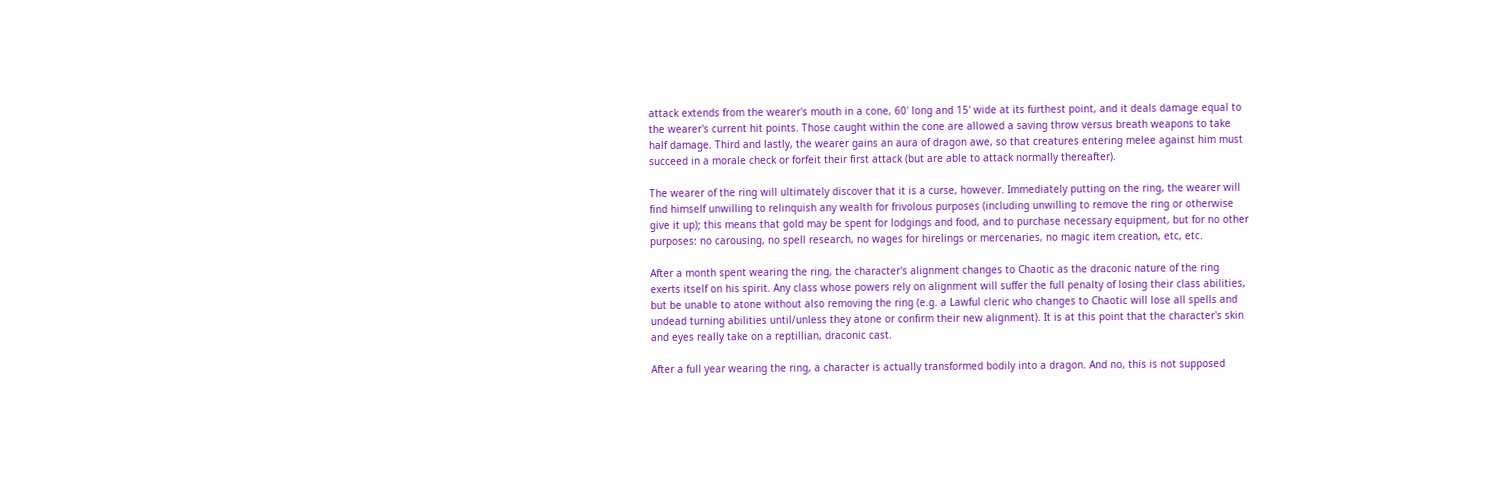attack extends from the wearer's mouth in a cone, 60' long and 15' wide at its furthest point, and it deals damage equal to the wearer's current hit points. Those caught within the cone are allowed a saving throw versus breath weapons to take half damage. Third and lastly, the wearer gains an aura of dragon awe, so that creatures entering melee against him must succeed in a morale check or forfeit their first attack (but are able to attack normally thereafter).

The wearer of the ring will ultimately discover that it is a curse, however. Immediately putting on the ring, the wearer will find himself unwilling to relinquish any wealth for frivolous purposes (including unwilling to remove the ring or otherwise give it up); this means that gold may be spent for lodgings and food, and to purchase necessary equipment, but for no other purposes: no carousing, no spell research, no wages for hirelings or mercenaries, no magic item creation, etc, etc.

After a month spent wearing the ring, the character's alignment changes to Chaotic as the draconic nature of the ring exerts itself on his spirit. Any class whose powers rely on alignment will suffer the full penalty of losing their class abilities, but be unable to atone without also removing the ring (e.g. a Lawful cleric who changes to Chaotic will lose all spells and undead turning abilities until/unless they atone or confirm their new alignment). It is at this point that the character's skin and eyes really take on a reptillian, draconic cast.

After a full year wearing the ring, a character is actually transformed bodily into a dragon. And no, this is not supposed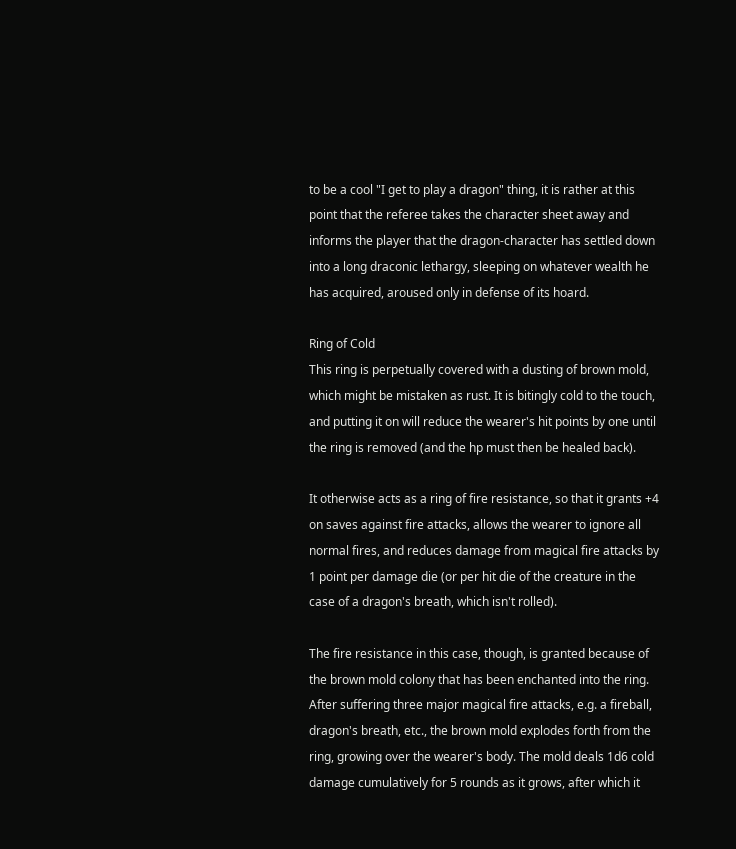to be a cool "I get to play a dragon" thing, it is rather at this point that the referee takes the character sheet away and informs the player that the dragon-character has settled down into a long draconic lethargy, sleeping on whatever wealth he has acquired, aroused only in defense of its hoard.

Ring of Cold
This ring is perpetually covered with a dusting of brown mold, which might be mistaken as rust. It is bitingly cold to the touch, and putting it on will reduce the wearer's hit points by one until the ring is removed (and the hp must then be healed back).

It otherwise acts as a ring of fire resistance, so that it grants +4 on saves against fire attacks, allows the wearer to ignore all normal fires, and reduces damage from magical fire attacks by 1 point per damage die (or per hit die of the creature in the case of a dragon's breath, which isn't rolled).

The fire resistance in this case, though, is granted because of the brown mold colony that has been enchanted into the ring. After suffering three major magical fire attacks, e.g. a fireball, dragon's breath, etc., the brown mold explodes forth from the ring, growing over the wearer's body. The mold deals 1d6 cold damage cumulatively for 5 rounds as it grows, after which it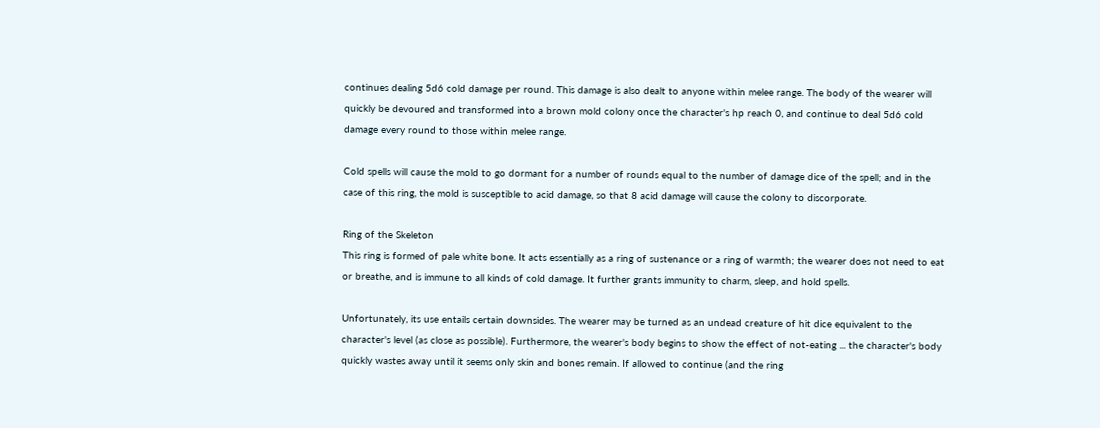continues dealing 5d6 cold damage per round. This damage is also dealt to anyone within melee range. The body of the wearer will quickly be devoured and transformed into a brown mold colony once the character's hp reach 0, and continue to deal 5d6 cold damage every round to those within melee range.

Cold spells will cause the mold to go dormant for a number of rounds equal to the number of damage dice of the spell; and in the case of this ring, the mold is susceptible to acid damage, so that 8 acid damage will cause the colony to discorporate.

Ring of the Skeleton
This ring is formed of pale white bone. It acts essentially as a ring of sustenance or a ring of warmth; the wearer does not need to eat or breathe, and is immune to all kinds of cold damage. It further grants immunity to charm, sleep, and hold spells.

Unfortunately, its use entails certain downsides. The wearer may be turned as an undead creature of hit dice equivalent to the character's level (as close as possible). Furthermore, the wearer's body begins to show the effect of not-eating ... the character's body quickly wastes away until it seems only skin and bones remain. If allowed to continue (and the ring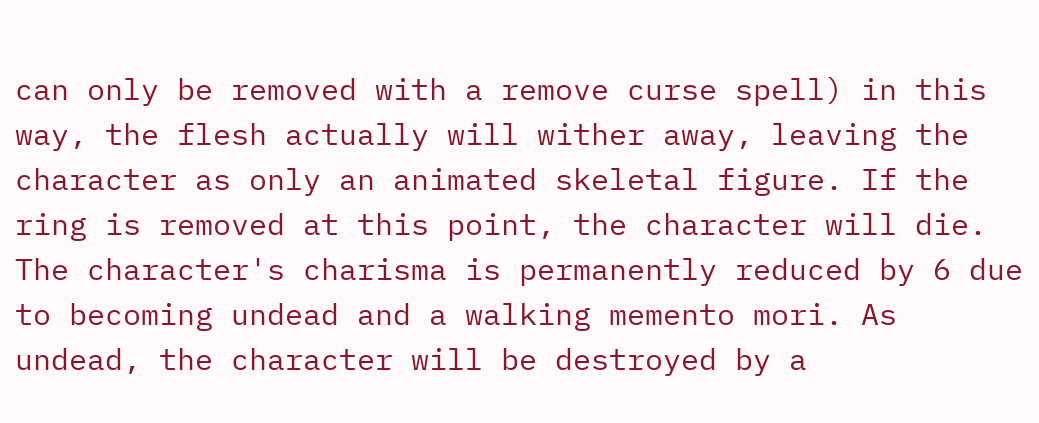can only be removed with a remove curse spell) in this way, the flesh actually will wither away, leaving the character as only an animated skeletal figure. If the ring is removed at this point, the character will die. The character's charisma is permanently reduced by 6 due to becoming undead and a walking memento mori. As undead, the character will be destroyed by a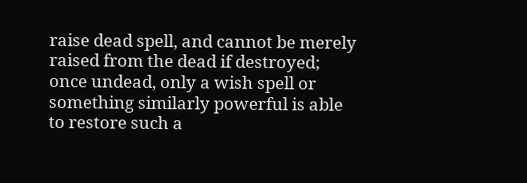raise dead spell, and cannot be merely raised from the dead if destroyed; once undead, only a wish spell or something similarly powerful is able to restore such a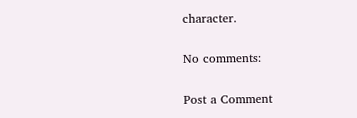character.

No comments:

Post a Comment